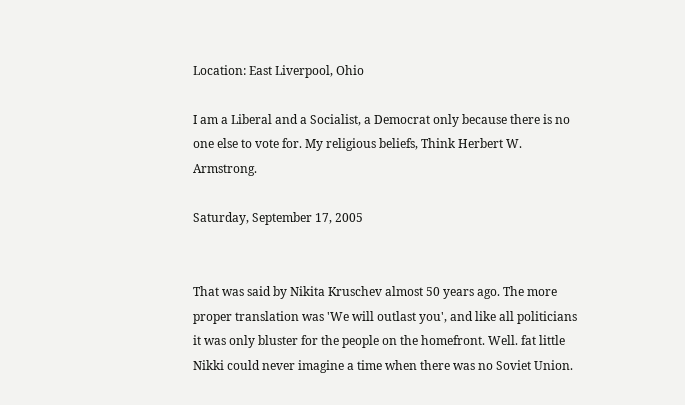Location: East Liverpool, Ohio

I am a Liberal and a Socialist, a Democrat only because there is no one else to vote for. My religious beliefs, Think Herbert W. Armstrong.

Saturday, September 17, 2005


That was said by Nikita Kruschev almost 50 years ago. The more proper translation was 'We will outlast you', and like all politicians it was only bluster for the people on the homefront. Well. fat little Nikki could never imagine a time when there was no Soviet Union.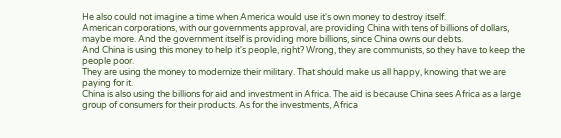He also could not imagine a time when America would use it's own money to destroy itself.
American corporations, with our governments approval, are providing China with tens of billions of dollars, maybe more. And the government itself is providing more billions, since China owns our debts.
And China is using this money to help it's people, right? Wrong, they are communists, so they have to keep the people poor.
They are using the money to modernize their military. That should make us all happy, knowing that we are paying for it.
China is also using the billions for aid and investment in Africa. The aid is because China sees Africa as a large group of consumers for their products. As for the investments, Africa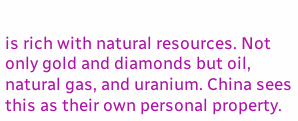is rich with natural resources. Not only gold and diamonds but oil, natural gas, and uranium. China sees this as their own personal property.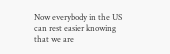Now everybody in the US can rest easier knowing that we are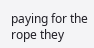paying for the rope they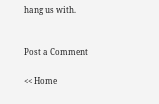hang us with.


Post a Comment

<< Home